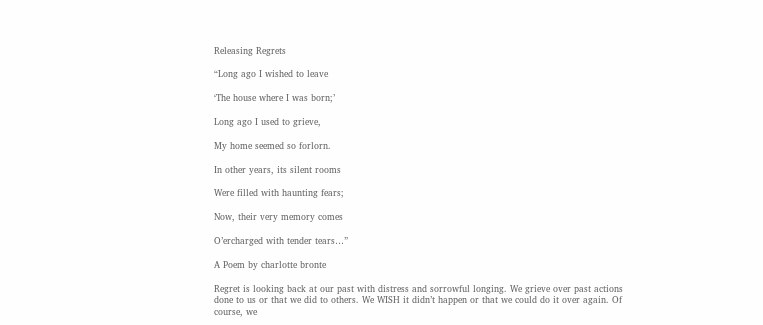Releasing Regrets

“Long ago I wished to leave

‘The house where I was born;’

Long ago I used to grieve,

My home seemed so forlorn.

In other years, its silent rooms

Were filled with haunting fears;

Now, their very memory comes

O’ercharged with tender tears…”

A Poem by charlotte bronte

Regret is looking back at our past with distress and sorrowful longing. We grieve over past actions done to us or that we did to others. We WISH it didn’t happen or that we could do it over again. Of course, we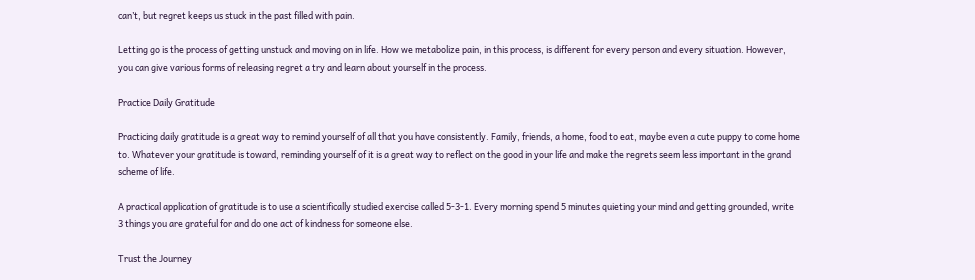can’t, but regret keeps us stuck in the past filled with pain.

Letting go is the process of getting unstuck and moving on in life. How we metabolize pain, in this process, is different for every person and every situation. However, you can give various forms of releasing regret a try and learn about yourself in the process.

Practice Daily Gratitude

Practicing daily gratitude is a great way to remind yourself of all that you have consistently. Family, friends, a home, food to eat, maybe even a cute puppy to come home to. Whatever your gratitude is toward, reminding yourself of it is a great way to reflect on the good in your life and make the regrets seem less important in the grand scheme of life.

A practical application of gratitude is to use a scientifically studied exercise called 5-3-1. Every morning spend 5 minutes quieting your mind and getting grounded, write 3 things you are grateful for and do one act of kindness for someone else.

Trust the Journey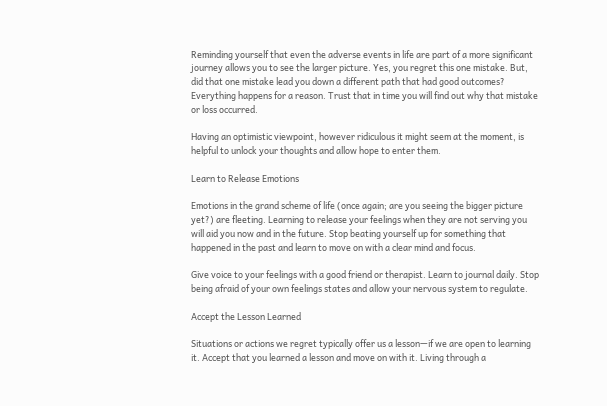Reminding yourself that even the adverse events in life are part of a more significant journey allows you to see the larger picture. Yes, you regret this one mistake. But, did that one mistake lead you down a different path that had good outcomes? Everything happens for a reason. Trust that in time you will find out why that mistake or loss occurred.

Having an optimistic viewpoint, however ridiculous it might seem at the moment, is helpful to unlock your thoughts and allow hope to enter them.

Learn to Release Emotions

Emotions in the grand scheme of life (once again; are you seeing the bigger picture yet?) are fleeting. Learning to release your feelings when they are not serving you will aid you now and in the future. Stop beating yourself up for something that happened in the past and learn to move on with a clear mind and focus.

Give voice to your feelings with a good friend or therapist. Learn to journal daily. Stop being afraid of your own feelings states and allow your nervous system to regulate.

Accept the Lesson Learned

Situations or actions we regret typically offer us a lesson—if we are open to learning it. Accept that you learned a lesson and move on with it. Living through a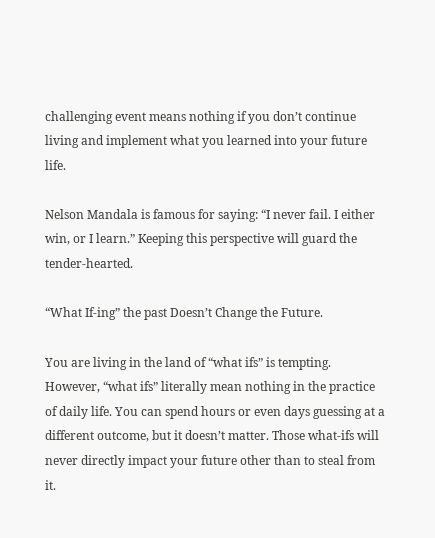challenging event means nothing if you don’t continue living and implement what you learned into your future life.

Nelson Mandala is famous for saying: “I never fail. I either win, or I learn.” Keeping this perspective will guard the tender-hearted.

“What If-ing” the past Doesn’t Change the Future.

You are living in the land of “what ifs” is tempting. However, “what ifs” literally mean nothing in the practice of daily life. You can spend hours or even days guessing at a different outcome, but it doesn’t matter. Those what-ifs will never directly impact your future other than to steal from it.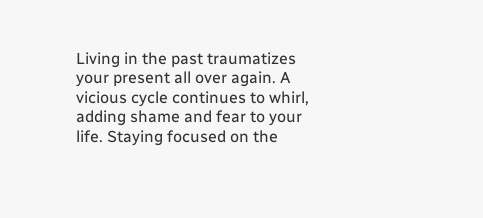Living in the past traumatizes your present all over again. A vicious cycle continues to whirl, adding shame and fear to your life. Staying focused on the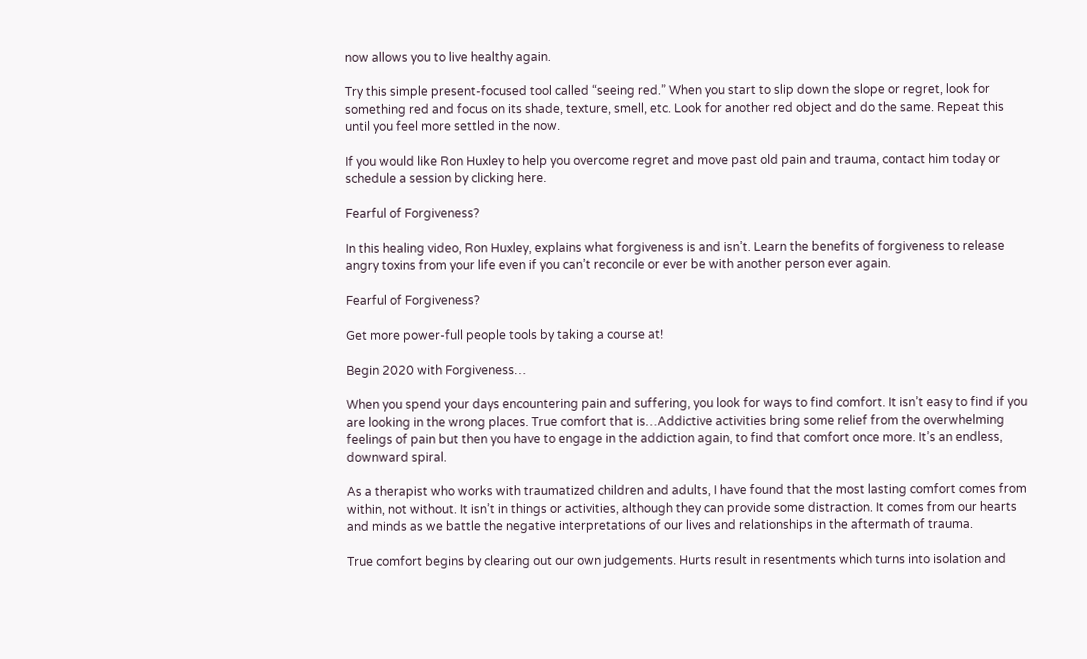now allows you to live healthy again.

Try this simple present-focused tool called “seeing red.” When you start to slip down the slope or regret, look for something red and focus on its shade, texture, smell, etc. Look for another red object and do the same. Repeat this until you feel more settled in the now.

If you would like Ron Huxley to help you overcome regret and move past old pain and trauma, contact him today or schedule a session by clicking here.

Fearful of Forgiveness?

In this healing video, Ron Huxley, explains what forgiveness is and isn’t. Learn the benefits of forgiveness to release angry toxins from your life even if you can’t reconcile or ever be with another person ever again.

Fearful of Forgiveness?

Get more power-full people tools by taking a course at!

Begin 2020 with Forgiveness…

When you spend your days encountering pain and suffering, you look for ways to find comfort. It isn’t easy to find if you are looking in the wrong places. True comfort that is…Addictive activities bring some relief from the overwhelming feelings of pain but then you have to engage in the addiction again, to find that comfort once more. It’s an endless, downward spiral.

As a therapist who works with traumatized children and adults, I have found that the most lasting comfort comes from within, not without. It isn’t in things or activities, although they can provide some distraction. It comes from our hearts and minds as we battle the negative interpretations of our lives and relationships in the aftermath of trauma.

True comfort begins by clearing out our own judgements. Hurts result in resentments which turns into isolation and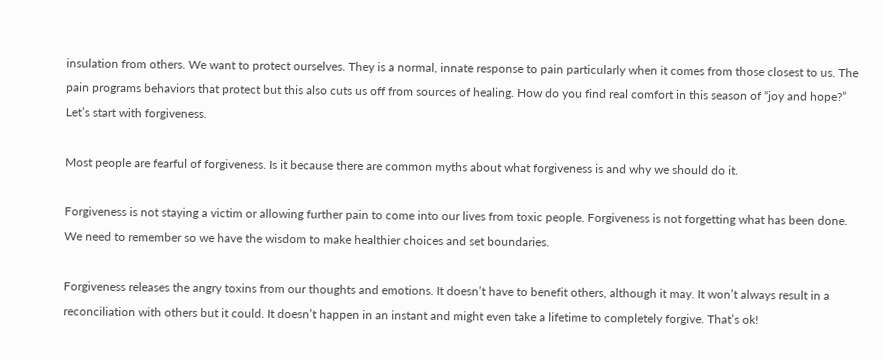insulation from others. We want to protect ourselves. They is a normal, innate response to pain particularly when it comes from those closest to us. The pain programs behaviors that protect but this also cuts us off from sources of healing. How do you find real comfort in this season of “joy and hope?” Let’s start with forgiveness.

Most people are fearful of forgiveness. Is it because there are common myths about what forgiveness is and why we should do it.

Forgiveness is not staying a victim or allowing further pain to come into our lives from toxic people. Forgiveness is not forgetting what has been done. We need to remember so we have the wisdom to make healthier choices and set boundaries.

Forgiveness releases the angry toxins from our thoughts and emotions. It doesn’t have to benefit others, although it may. It won’t always result in a reconciliation with others but it could. It doesn’t happen in an instant and might even take a lifetime to completely forgive. That’s ok!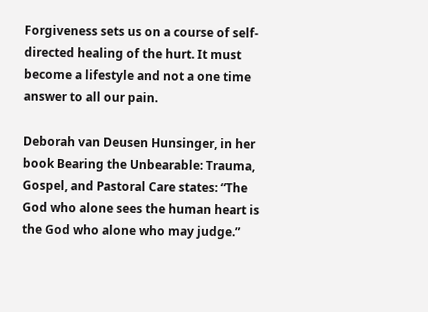Forgiveness sets us on a course of self-directed healing of the hurt. It must become a lifestyle and not a one time answer to all our pain.

Deborah van Deusen Hunsinger, in her book Bearing the Unbearable: Trauma, Gospel, and Pastoral Care states: “The God who alone sees the human heart is the God who alone who may judge.”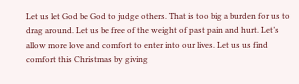Let us let God be God to judge others. That is too big a burden for us to drag around. Let us be free of the weight of past pain and hurt. Let’s allow more love and comfort to enter into our lives. Let us us find comfort this Christmas by giving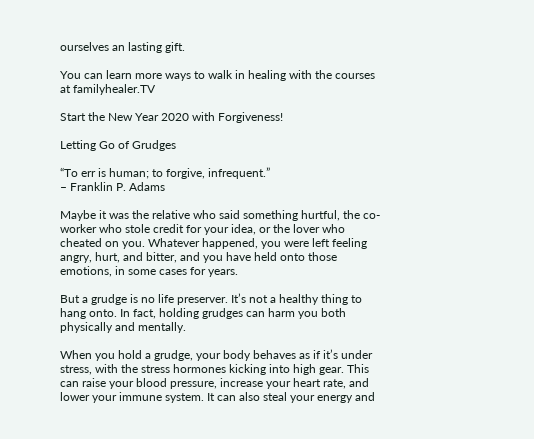ourselves an lasting gift.

You can learn more ways to walk in healing with the courses at familyhealer.TV

Start the New Year 2020 with Forgiveness!

Letting Go of Grudges

“To err is human; to forgive, infrequent.”
– Franklin P. Adams

Maybe it was the relative who said something hurtful, the co-worker who stole credit for your idea, or the lover who cheated on you. Whatever happened, you were left feeling angry, hurt, and bitter, and you have held onto those emotions, in some cases for years.

But a grudge is no life preserver. It’s not a healthy thing to hang onto. In fact, holding grudges can harm you both physically and mentally.

When you hold a grudge, your body behaves as if it’s under stress, with the stress hormones kicking into high gear. This can raise your blood pressure, increase your heart rate, and lower your immune system. It can also steal your energy and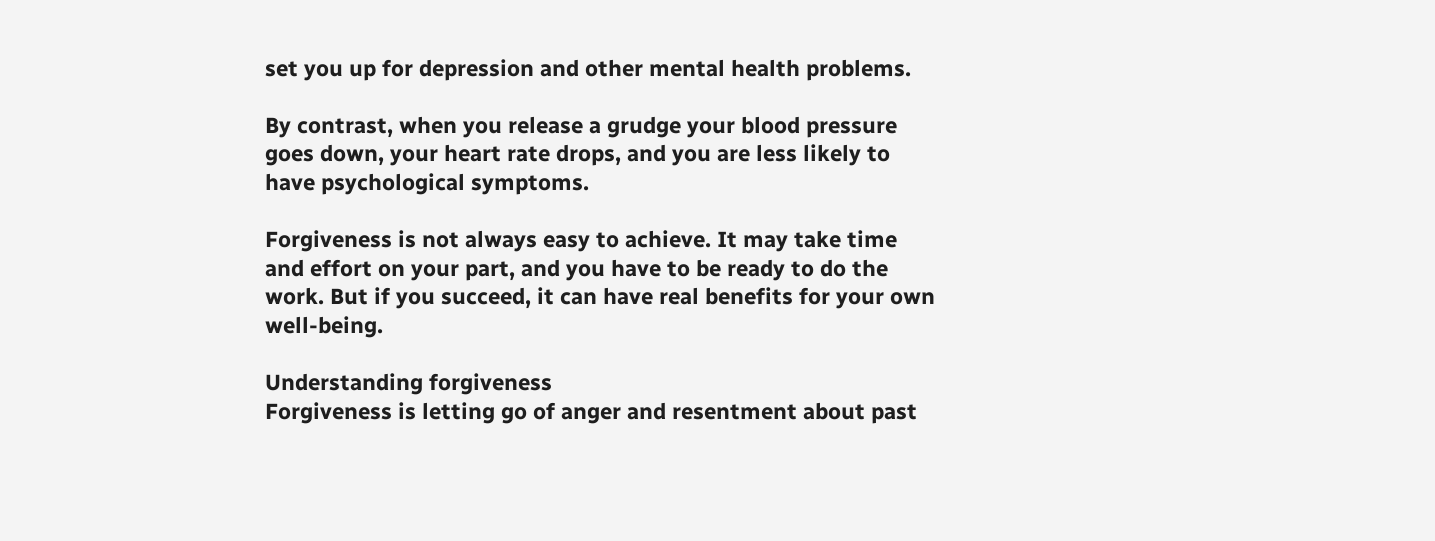set you up for depression and other mental health problems.

By contrast, when you release a grudge your blood pressure goes down, your heart rate drops, and you are less likely to have psychological symptoms.

Forgiveness is not always easy to achieve. It may take time and effort on your part, and you have to be ready to do the work. But if you succeed, it can have real benefits for your own well-being.

Understanding forgiveness
Forgiveness is letting go of anger and resentment about past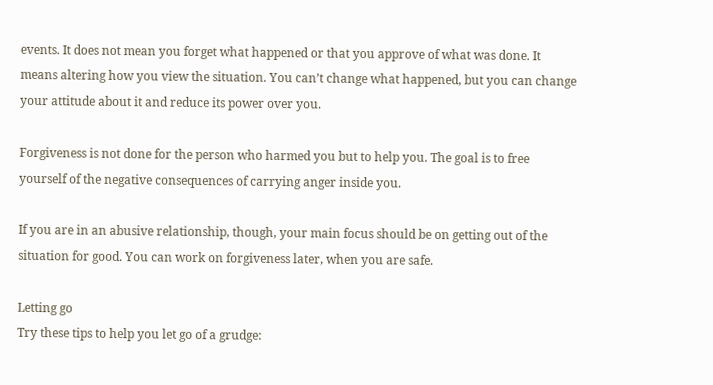events. It does not mean you forget what happened or that you approve of what was done. It means altering how you view the situation. You can’t change what happened, but you can change your attitude about it and reduce its power over you.

Forgiveness is not done for the person who harmed you but to help you. The goal is to free yourself of the negative consequences of carrying anger inside you.

If you are in an abusive relationship, though, your main focus should be on getting out of the situation for good. You can work on forgiveness later, when you are safe.

Letting go
Try these tips to help you let go of a grudge: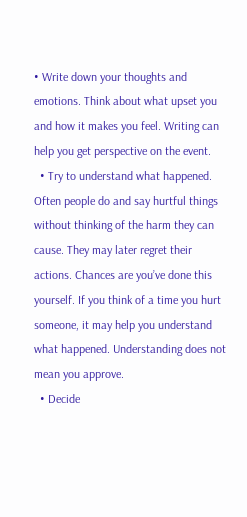• Write down your thoughts and emotions. Think about what upset you and how it makes you feel. Writing can help you get perspective on the event.
  • Try to understand what happened. Often people do and say hurtful things without thinking of the harm they can cause. They may later regret their actions. Chances are you’ve done this yourself. If you think of a time you hurt someone, it may help you understand what happened. Understanding does not mean you approve.
  • Decide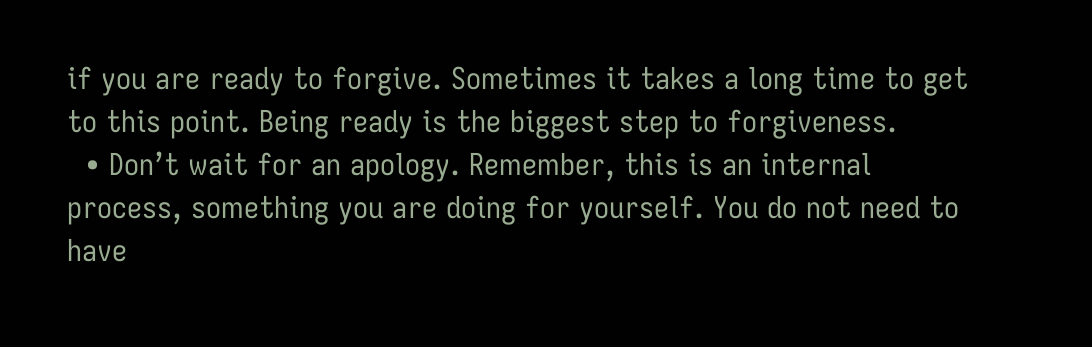if you are ready to forgive. Sometimes it takes a long time to get to this point. Being ready is the biggest step to forgiveness.
  • Don’t wait for an apology. Remember, this is an internal process, something you are doing for yourself. You do not need to have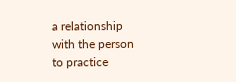a relationship with the person to practice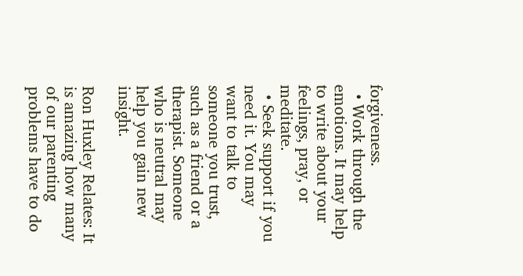forgiveness.
  • Work through the emotions. It may help to write about your feelings, pray, or meditate.
  • Seek support if you need it. You may want to talk to someone you trust, such as a friend or a therapist. Someone who is neutral may help you gain new insight.

Ron Huxley Relates: It is amazing how many of our parenting problems have to do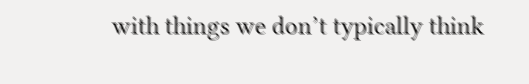with things we don’t typically think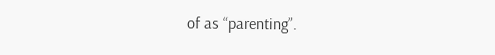of as “parenting”.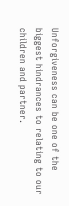Unforgiveness can be one of the biggest hindrances to relating to our children and partner.